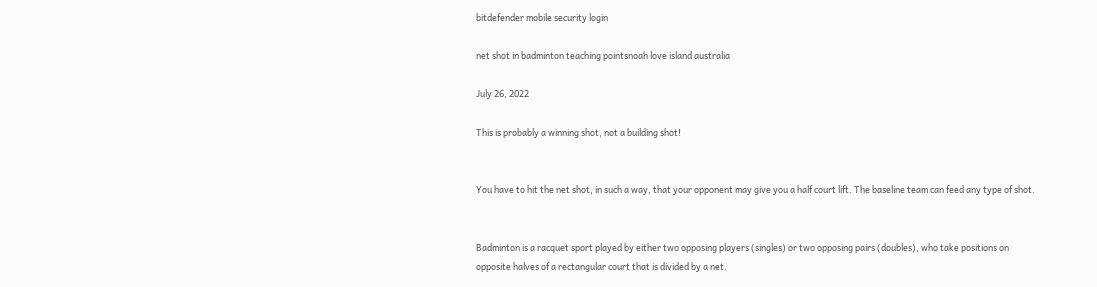bitdefender mobile security login

net shot in badminton teaching pointsnoah love island australia

July 26, 2022

This is probably a winning shot, not a building shot!


You have to hit the net shot, in such a way, that your opponent may give you a half court lift. The baseline team can feed any type of shot.


Badminton is a racquet sport played by either two opposing players (singles) or two opposing pairs (doubles), who take positions on opposite halves of a rectangular court that is divided by a net.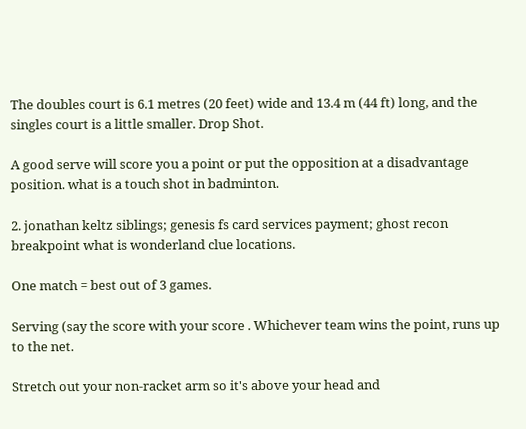The doubles court is 6.1 metres (20 feet) wide and 13.4 m (44 ft) long, and the singles court is a little smaller. Drop Shot.

A good serve will score you a point or put the opposition at a disadvantage position. what is a touch shot in badminton.

2. jonathan keltz siblings; genesis fs card services payment; ghost recon breakpoint what is wonderland clue locations.

One match = best out of 3 games.

Serving (say the score with your score . Whichever team wins the point, runs up to the net.

Stretch out your non-racket arm so it's above your head and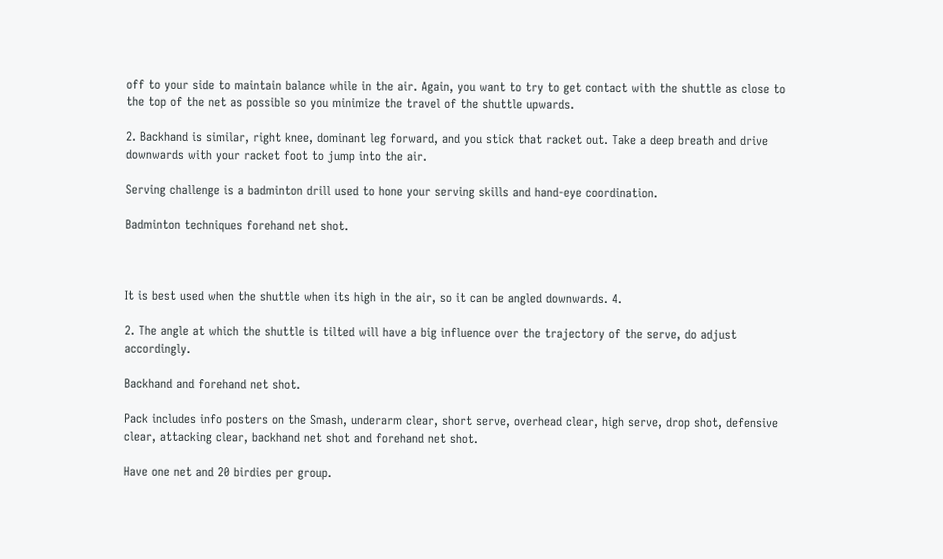off to your side to maintain balance while in the air. Again, you want to try to get contact with the shuttle as close to the top of the net as possible so you minimize the travel of the shuttle upwards.

2. Backhand is similar, right knee, dominant leg forward, and you stick that racket out. Take a deep breath and drive downwards with your racket foot to jump into the air.

Serving challenge is a badminton drill used to hone your serving skills and hand-eye coordination.

Badminton techniques forehand net shot.



It is best used when the shuttle when its high in the air, so it can be angled downwards. 4.

2. The angle at which the shuttle is tilted will have a big influence over the trajectory of the serve, do adjust accordingly.

Backhand and forehand net shot.

Pack includes info posters on the Smash, underarm clear, short serve, overhead clear, high serve, drop shot, defensive clear, attacking clear, backhand net shot and forehand net shot.

Have one net and 20 birdies per group.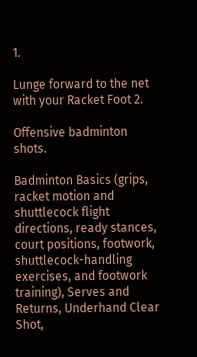1.

Lunge forward to the net with your Racket Foot 2.

Offensive badminton shots.

Badminton Basics (grips, racket motion and shuttlecock flight directions, ready stances, court positions, footwork, shuttlecock-handling exercises, and footwork training), Serves and Returns, Underhand Clear Shot,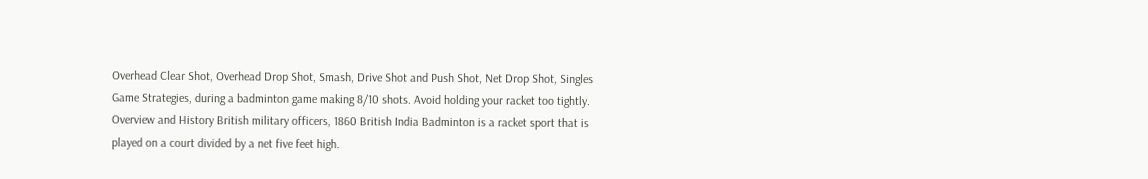Overhead Clear Shot, Overhead Drop Shot, Smash, Drive Shot and Push Shot, Net Drop Shot, Singles Game Strategies, during a badminton game making 8/10 shots. Avoid holding your racket too tightly. Overview and History British military officers, 1860 British India Badminton is a racket sport that is played on a court divided by a net five feet high.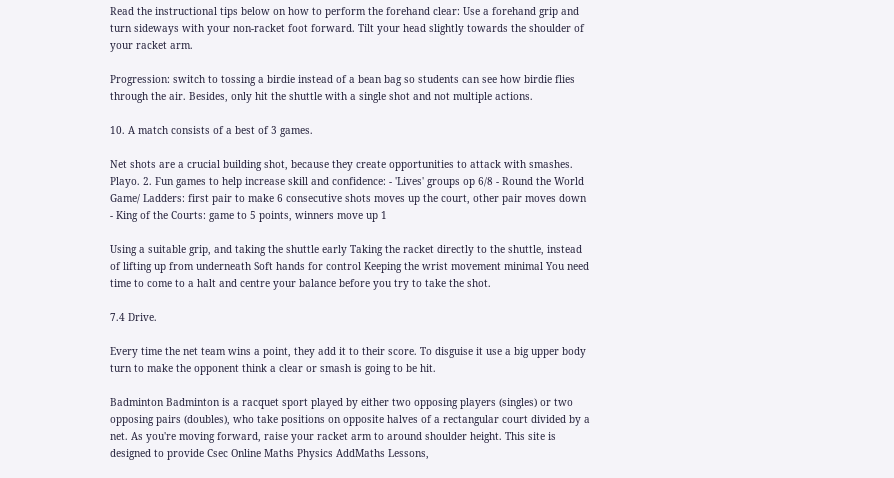Read the instructional tips below on how to perform the forehand clear: Use a forehand grip and turn sideways with your non-racket foot forward. Tilt your head slightly towards the shoulder of your racket arm.

Progression: switch to tossing a birdie instead of a bean bag so students can see how birdie flies through the air. Besides, only hit the shuttle with a single shot and not multiple actions.

10. A match consists of a best of 3 games.

Net shots are a crucial building shot, because they create opportunities to attack with smashes. Playo. 2. Fun games to help increase skill and confidence: - 'Lives' groups op 6/8 - Round the World Game/ Ladders: first pair to make 6 consecutive shots moves up the court, other pair moves down - King of the Courts: game to 5 points, winners move up 1

Using a suitable grip, and taking the shuttle early Taking the racket directly to the shuttle, instead of lifting up from underneath Soft hands for control Keeping the wrist movement minimal You need time to come to a halt and centre your balance before you try to take the shot.

7.4 Drive.

Every time the net team wins a point, they add it to their score. To disguise it use a big upper body turn to make the opponent think a clear or smash is going to be hit.

Badminton Badminton is a racquet sport played by either two opposing players (singles) or two opposing pairs (doubles), who take positions on opposite halves of a rectangular court divided by a net. As you're moving forward, raise your racket arm to around shoulder height. This site is designed to provide Csec Online Maths Physics AddMaths Lessons,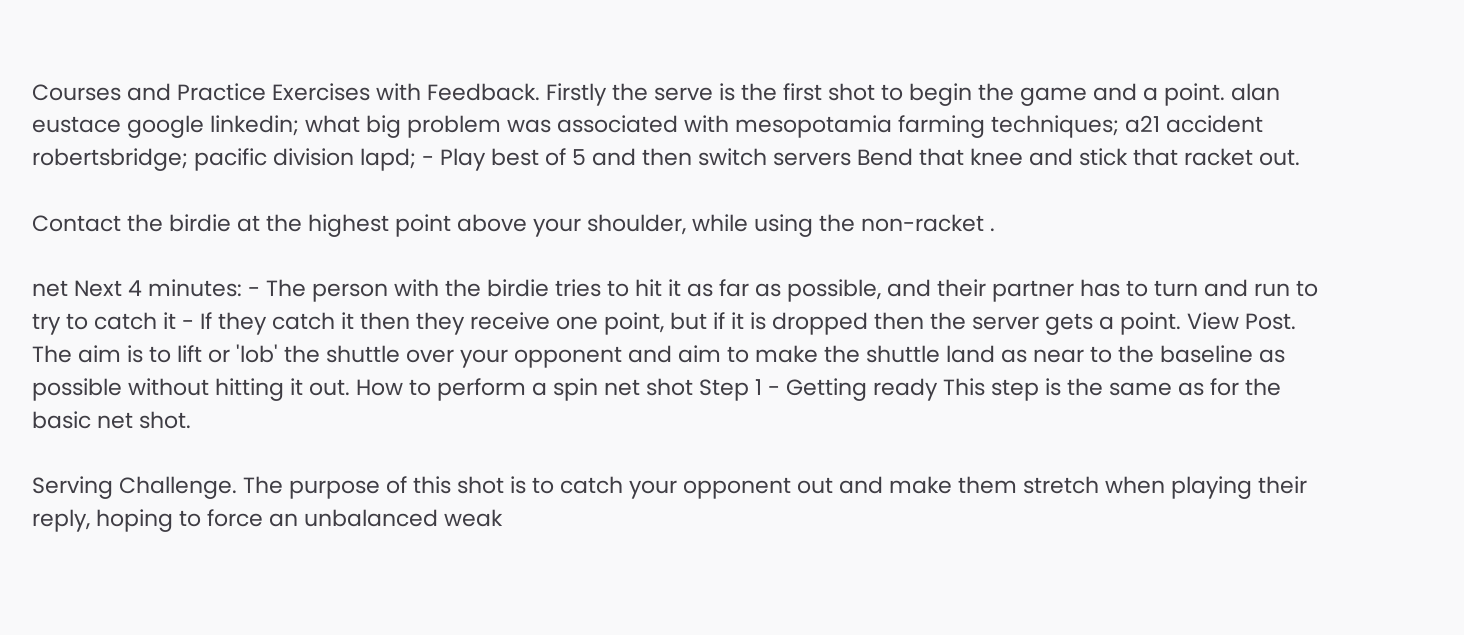Courses and Practice Exercises with Feedback. Firstly the serve is the first shot to begin the game and a point. alan eustace google linkedin; what big problem was associated with mesopotamia farming techniques; a21 accident robertsbridge; pacific division lapd; - Play best of 5 and then switch servers Bend that knee and stick that racket out.

Contact the birdie at the highest point above your shoulder, while using the non-racket .

net Next 4 minutes: - The person with the birdie tries to hit it as far as possible, and their partner has to turn and run to try to catch it - If they catch it then they receive one point, but if it is dropped then the server gets a point. View Post. The aim is to lift or 'lob' the shuttle over your opponent and aim to make the shuttle land as near to the baseline as possible without hitting it out. How to perform a spin net shot Step 1 - Getting ready This step is the same as for the basic net shot.

Serving Challenge. The purpose of this shot is to catch your opponent out and make them stretch when playing their reply, hoping to force an unbalanced weak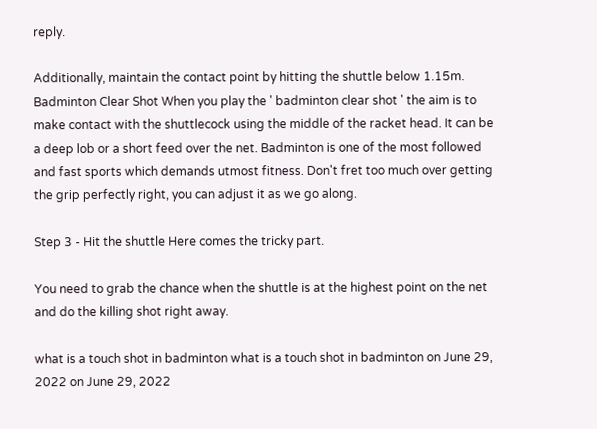reply.

Additionally, maintain the contact point by hitting the shuttle below 1.15m. Badminton Clear Shot When you play the ' badminton clear shot ' the aim is to make contact with the shuttlecock using the middle of the racket head. It can be a deep lob or a short feed over the net. Badminton is one of the most followed and fast sports which demands utmost fitness. Don't fret too much over getting the grip perfectly right, you can adjust it as we go along.

Step 3 - Hit the shuttle Here comes the tricky part.

You need to grab the chance when the shuttle is at the highest point on the net and do the killing shot right away.

what is a touch shot in badminton what is a touch shot in badminton on June 29, 2022 on June 29, 2022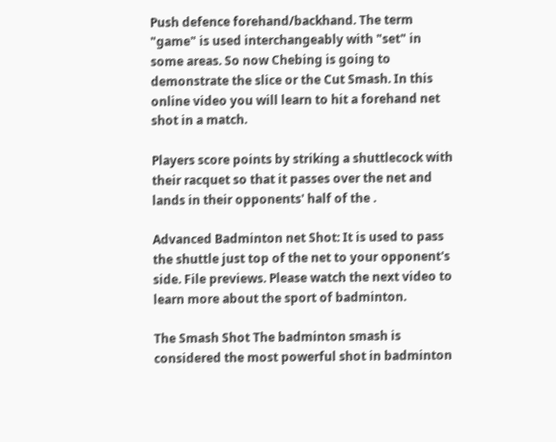Push defence forehand/backhand. The term "game" is used interchangeably with "set" in some areas. So now Chebing is going to demonstrate the slice or the Cut Smash. In this online video you will learn to hit a forehand net shot in a match.

Players score points by striking a shuttlecock with their racquet so that it passes over the net and lands in their opponents' half of the .

Advanced Badminton net Shot: It is used to pass the shuttle just top of the net to your opponent's side. File previews. Please watch the next video to learn more about the sport of badminton.

The Smash Shot The badminton smash is considered the most powerful shot in badminton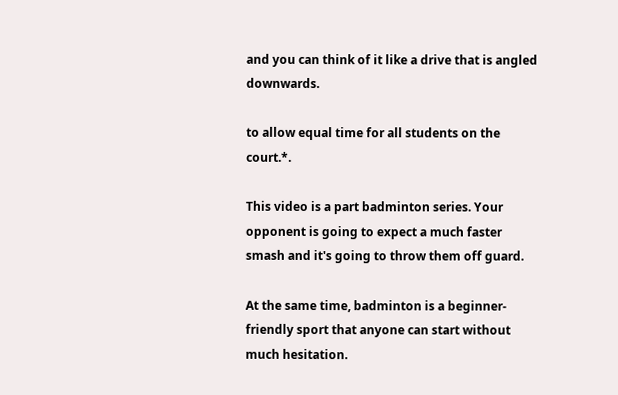and you can think of it like a drive that is angled downwards.

to allow equal time for all students on the court.*.

This video is a part badminton series. Your opponent is going to expect a much faster smash and it's going to throw them off guard.

At the same time, badminton is a beginner-friendly sport that anyone can start without much hesitation.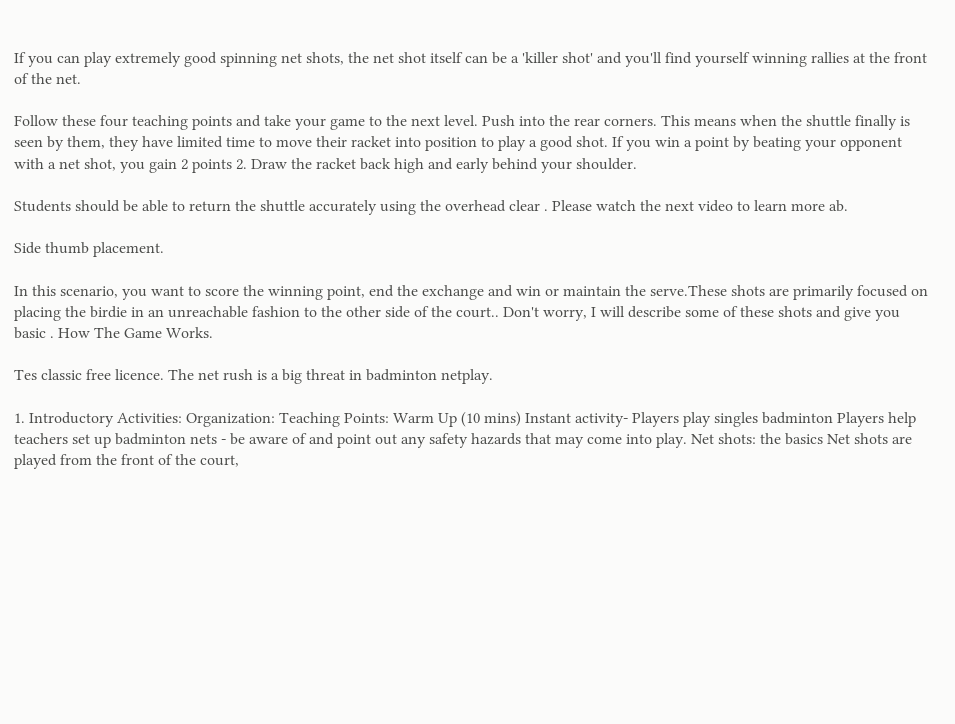If you can play extremely good spinning net shots, the net shot itself can be a 'killer shot' and you'll find yourself winning rallies at the front of the net.

Follow these four teaching points and take your game to the next level. Push into the rear corners. This means when the shuttle finally is seen by them, they have limited time to move their racket into position to play a good shot. If you win a point by beating your opponent with a net shot, you gain 2 points 2. Draw the racket back high and early behind your shoulder.

Students should be able to return the shuttle accurately using the overhead clear . Please watch the next video to learn more ab.

Side thumb placement.

In this scenario, you want to score the winning point, end the exchange and win or maintain the serve.These shots are primarily focused on placing the birdie in an unreachable fashion to the other side of the court.. Don't worry, I will describe some of these shots and give you basic . How The Game Works.

Tes classic free licence. The net rush is a big threat in badminton netplay.

1. Introductory Activities: Organization: Teaching Points: Warm Up (10 mins) Instant activity- Players play singles badminton Players help teachers set up badminton nets - be aware of and point out any safety hazards that may come into play. Net shots: the basics Net shots are played from the front of the court,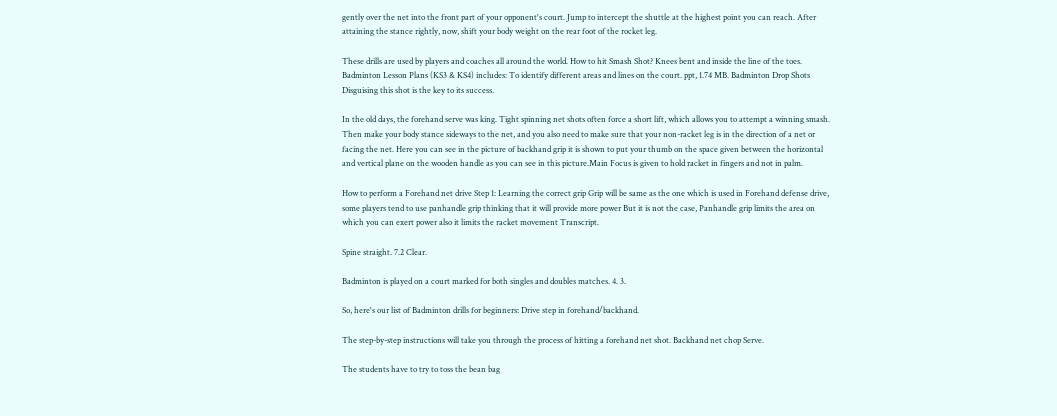gently over the net into the front part of your opponent's court. Jump to intercept the shuttle at the highest point you can reach. After attaining the stance rightly, now, shift your body weight on the rear foot of the rocket leg.

These drills are used by players and coaches all around the world. How to hit Smash Shot? Knees bent and inside the line of the toes. Badminton Lesson Plans (KS3 & KS4) includes: To identify different areas and lines on the court. ppt, 1.74 MB. Badminton Drop Shots Disguising this shot is the key to its success.

In the old days, the forehand serve was king. Tight spinning net shots often force a short lift, which allows you to attempt a winning smash. Then make your body stance sideways to the net, and you also need to make sure that your non-racket leg is in the direction of a net or facing the net. Here you can see in the picture of backhand grip it is shown to put your thumb on the space given between the horizontal and vertical plane on the wooden handle as you can see in this picture.Main Focus is given to hold racket in fingers and not in palm.

How to perform a Forehand net drive Step 1: Learning the correct grip Grip will be same as the one which is used in Forehand defense drive, some players tend to use panhandle grip thinking that it will provide more power But it is not the case, Panhandle grip limits the area on which you can exert power also it limits the racket movement Transcript.

Spine straight. 7.2 Clear.

Badminton is played on a court marked for both singles and doubles matches. 4. 3.

So, here's our list of Badminton drills for beginners: Drive step in forehand/backhand.

The step-by-step instructions will take you through the process of hitting a forehand net shot. Backhand net chop Serve.

The students have to try to toss the bean bag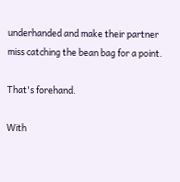underhanded and make their partner miss catching the bean bag for a point.

That's forehand.

With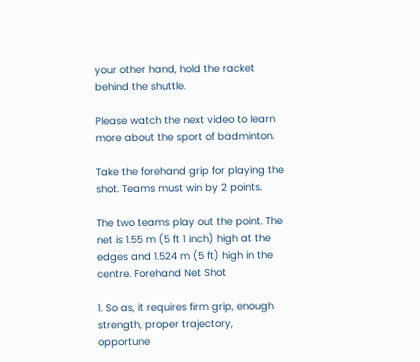your other hand, hold the racket behind the shuttle.

Please watch the next video to learn more about the sport of badminton.

Take the forehand grip for playing the shot. Teams must win by 2 points.

The two teams play out the point. The net is 1.55 m (5 ft 1 inch) high at the edges and 1.524 m (5 ft) high in the centre. Forehand Net Shot

1. So as, it requires firm grip, enough strength, proper trajectory, opportune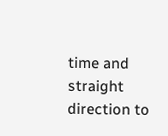time and straight direction to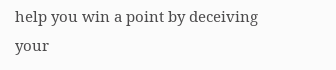help you win a point by deceiving your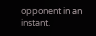opponent in an instant.